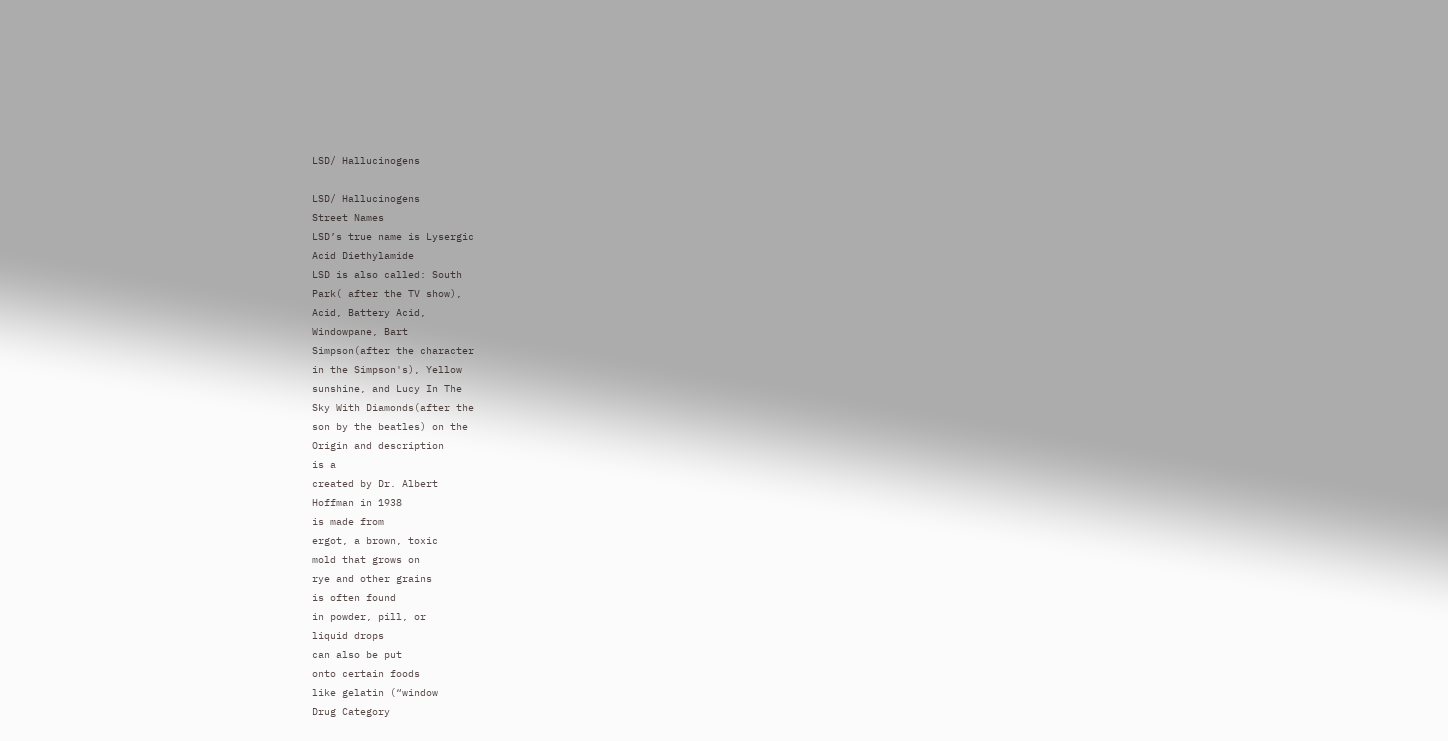LSD/ Hallucinogens

LSD/ Hallucinogens
Street Names
LSD’s true name is Lysergic
Acid Diethylamide
LSD is also called: South
Park( after the TV show),
Acid, Battery Acid,
Windowpane, Bart
Simpson(after the character
in the Simpson's), Yellow
sunshine, and Lucy In The
Sky With Diamonds(after the
son by the beatles) on the
Origin and description
is a
created by Dr. Albert
Hoffman in 1938
is made from
ergot, a brown, toxic
mold that grows on
rye and other grains
is often found
in powder, pill, or
liquid drops
can also be put
onto certain foods
like gelatin (“window
Drug Category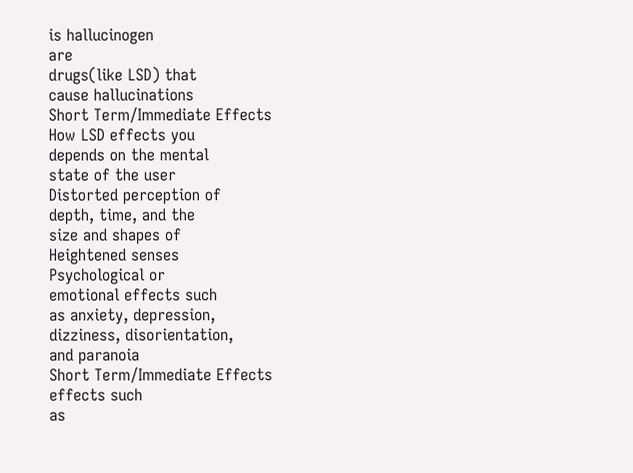is hallucinogen
are
drugs(like LSD) that
cause hallucinations
Short Term/Immediate Effects
How LSD effects you
depends on the mental
state of the user
Distorted perception of
depth, time, and the
size and shapes of
Heightened senses
Psychological or
emotional effects such
as anxiety, depression,
dizziness, disorientation,
and paranoia
Short Term/Immediate Effects
effects such
as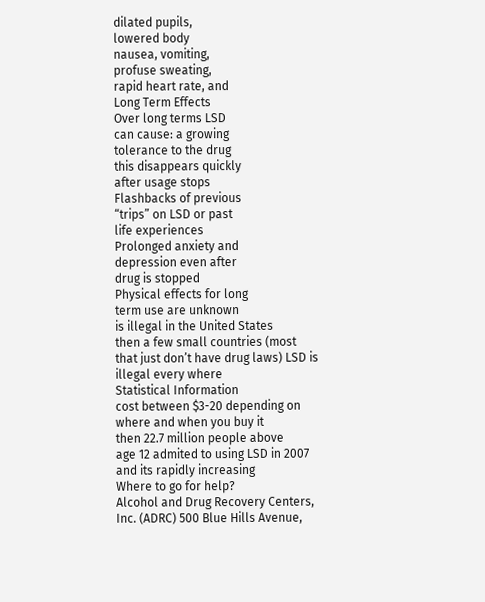dilated pupils,
lowered body
nausea, vomiting,
profuse sweating,
rapid heart rate, and
Long Term Effects
Over long terms LSD
can cause: a growing
tolerance to the drug
this disappears quickly
after usage stops
Flashbacks of previous
“trips” on LSD or past
life experiences
Prolonged anxiety and
depression even after
drug is stopped
Physical effects for long
term use are unknown
is illegal in the United States
then a few small countries (most
that just don’t have drug laws) LSD is
illegal every where
Statistical Information
cost between $3-20 depending on
where and when you buy it
then 22.7 million people above
age 12 admited to using LSD in 2007
and its rapidly increasing
Where to go for help?
Alcohol and Drug Recovery Centers,
Inc. (ADRC) 500 Blue Hills Avenue,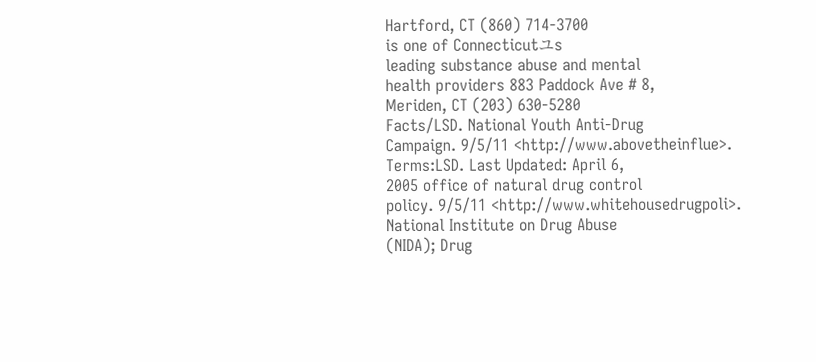Hartford, CT (860) 714-3700
is one of Connecticutユs
leading substance abuse and mental
health providers 883 Paddock Ave # 8,
Meriden, CT (203) 630-5280
Facts/LSD. National Youth Anti-Drug
Campaign. 9/5/11 <http://www.abovetheinflue>.
Terms:LSD. Last Updated: April 6,
2005 office of natural drug control
policy. 9/5/11 <http://www.whitehousedrugpoli>.
National Institute on Drug Abuse
(NIDA); Drug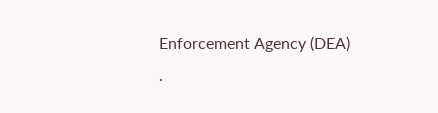Enforcement Agency (DEA)
.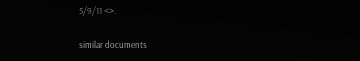5/9/11 <>.

similar documents